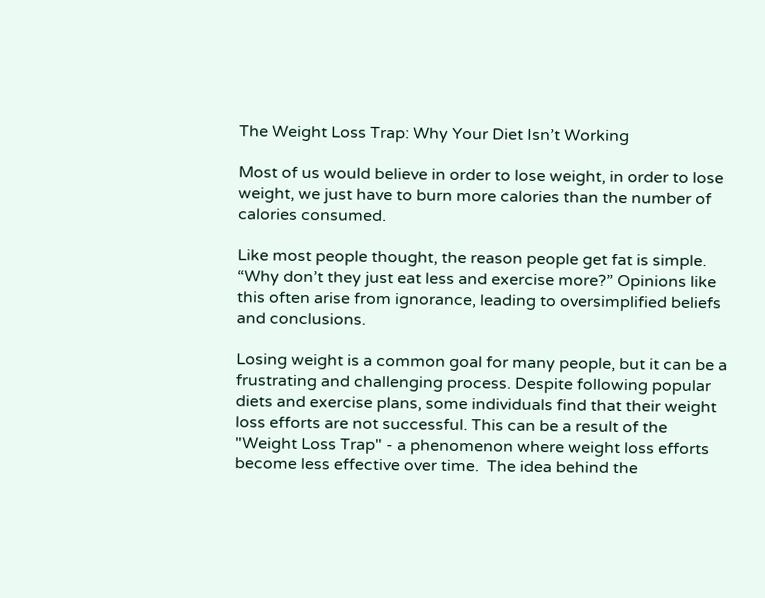The Weight Loss Trap: Why Your Diet Isn’t Working

Most of us would believe in order to lose weight, in order to lose weight, we just have to burn more calories than the number of calories consumed.

Like most people thought, the reason people get fat is simple. “Why don’t they just eat less and exercise more?” Opinions like this often arise from ignorance, leading to oversimplified beliefs and conclusions.

Losing weight is a common goal for many people, but it can be a frustrating and challenging process. Despite following popular diets and exercise plans, some individuals find that their weight loss efforts are not successful. This can be a result of the "Weight Loss Trap" - a phenomenon where weight loss efforts become less effective over time.  The idea behind the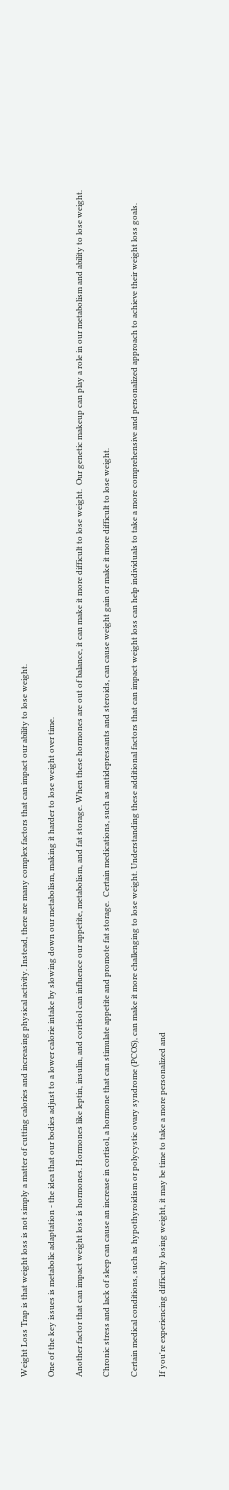Weight Loss Trap is that weight loss is not simply a matter of cutting calories and increasing physical activity. Instead, there are many complex factors that can impact our ability to lose weight.

One of the key issues is metabolic adaptation - the idea that our bodies adjust to a lower calorie intake by slowing down our metabolism, making it harder to lose weight over time.

Another factor that can impact weight loss is hormones. Hormones like leptin, insulin, and cortisol can influence our appetite, metabolism, and fat storage. When these hormones are out of balance, it can make it more difficult to lose weight.  Our genetic makeup can play a role in our metabolism and ability to lose weight.

Chronic stress and lack of sleep can cause an increase in cortisol, a hormone that can stimulate appetite and promote fat storage.  Certain medications, such as antidepressants and steroids, can cause weight gain or make it more difficult to lose weight.

Certain medical conditions, such as hypothyroidism or polycystic ovary syndrome (PCOS), can make it more challenging to lose weight. Understanding these additional factors that can impact weight loss can help individuals to take a more comprehensive and personalized approach to achieve their weight loss goals.

If you're experiencing difficulty losing weight, it may be time to take a more personalized and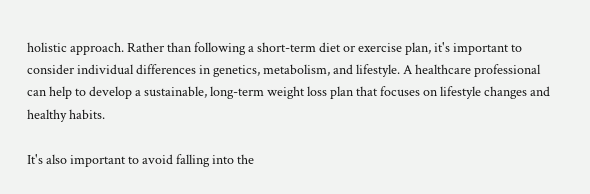holistic approach. Rather than following a short-term diet or exercise plan, it's important to consider individual differences in genetics, metabolism, and lifestyle. A healthcare professional can help to develop a sustainable, long-term weight loss plan that focuses on lifestyle changes and healthy habits.

It's also important to avoid falling into the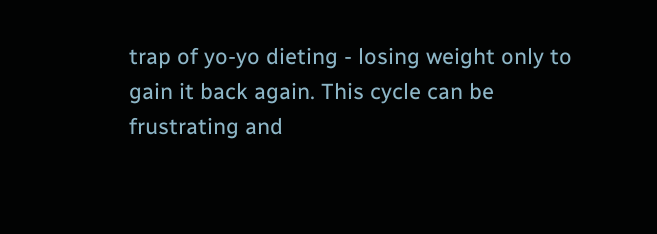trap of yo-yo dieting - losing weight only to gain it back again. This cycle can be frustrating and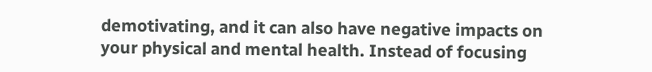demotivating, and it can also have negative impacts on your physical and mental health. Instead of focusing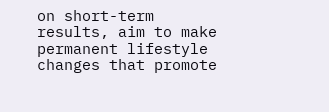on short-term results, aim to make permanent lifestyle changes that promote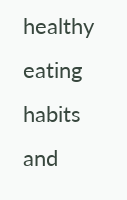healthy eating habits and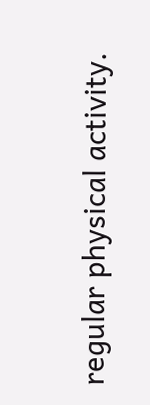regular physical activity.